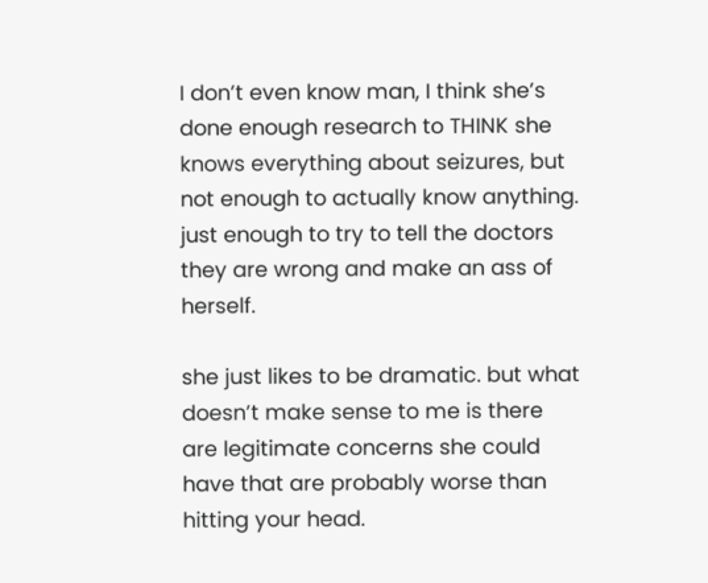I don’t even know man, I think she’s done enough research to THINK she knows everything about seizures, but not enough to actually know anything. just enough to try to tell the doctors they are wrong and make an ass of herself.

she just likes to be dramatic. but what doesn’t make sense to me is there are legitimate concerns she could have that are probably worse than hitting your head.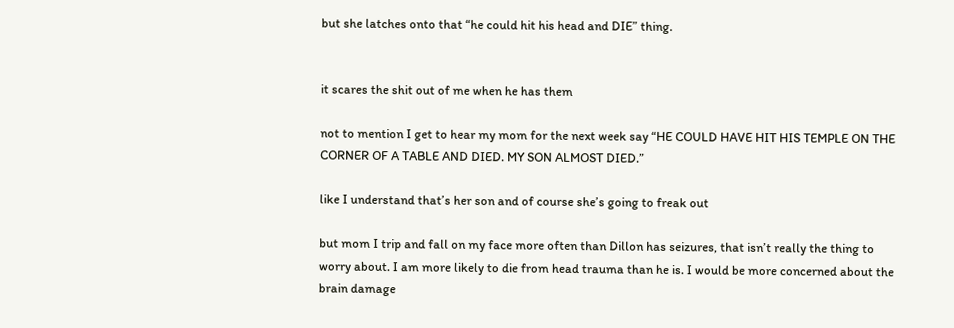but she latches onto that “he could hit his head and DIE” thing.


it scares the shit out of me when he has them

not to mention I get to hear my mom for the next week say “HE COULD HAVE HIT HIS TEMPLE ON THE CORNER OF A TABLE AND DIED. MY SON ALMOST DIED.”

like I understand that’s her son and of course she’s going to freak out

but mom I trip and fall on my face more often than Dillon has seizures, that isn’t really the thing to worry about. I am more likely to die from head trauma than he is. I would be more concerned about the brain damage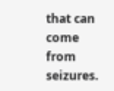that can come from seizures.